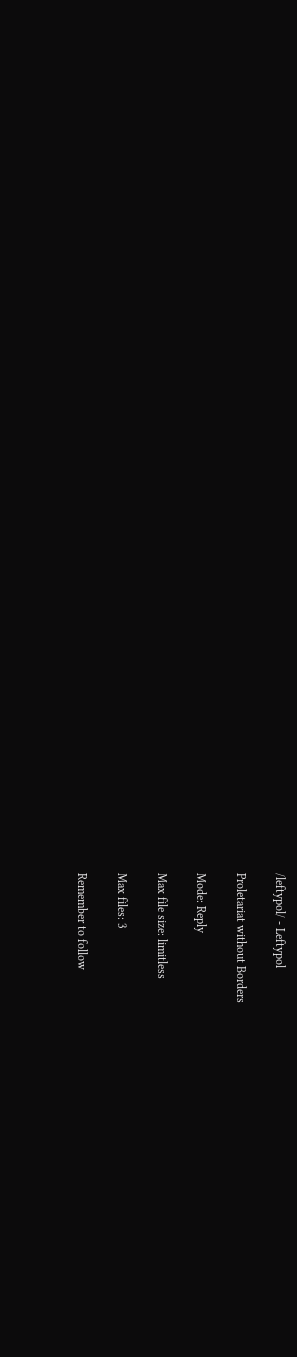/leftypol/ - Leftypol

Proletariat without Borders

Mode: Reply

Max file size: limitless

Max files: 3

Remember to follow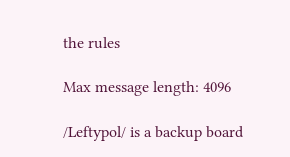the rules

Max message length: 4096

/Leftypol/ is a backup board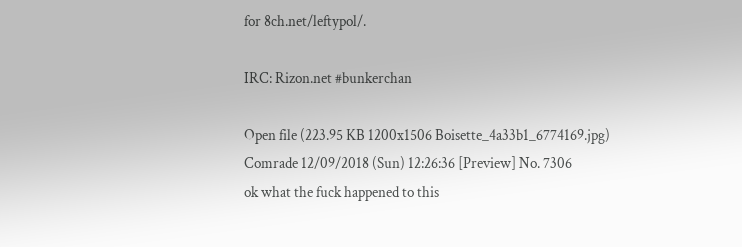for 8ch.net/leftypol/.

IRC: Rizon.net #bunkerchan

Open file (223.95 KB 1200x1506 Boisette_4a33b1_6774169.jpg)
Comrade 12/09/2018 (Sun) 12:26:36 [Preview] No. 7306
ok what the fuck happened to this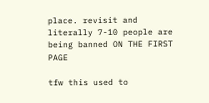place. revisit and literally 7-10 people are being banned ON THE FIRST PAGE

tfw this used to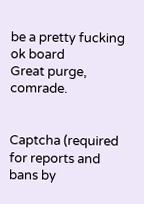be a pretty fucking ok board
Great purge, comrade.


Captcha (required for reports and bans by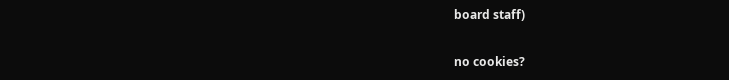board staff)

no cookies?